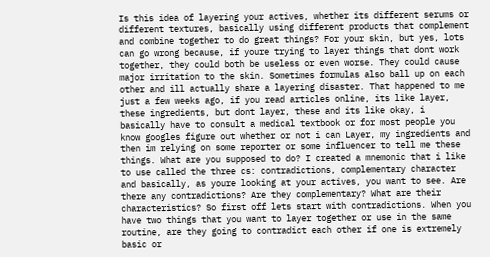Is this idea of layering your actives, whether its different serums or different textures, basically using different products that complement and combine together to do great things? For your skin, but yes, lots can go wrong because, if youre trying to layer things that dont work together, they could both be useless or even worse. They could cause major irritation to the skin. Sometimes formulas also ball up on each other and ill actually share a layering disaster. That happened to me just a few weeks ago, if you read articles online, its like layer, these ingredients, but dont layer, these and its like okay, i basically have to consult a medical textbook or for most people you know googles figure out whether or not i can Layer, my ingredients and then im relying on some reporter or some influencer to tell me these things. What are you supposed to do? I created a mnemonic that i like to use called the three cs: contradictions, complementary character and basically, as youre looking at your actives, you want to see. Are there any contradictions? Are they complementary? What are their characteristics? So first off lets start with contradictions. When you have two things that you want to layer together or use in the same routine, are they going to contradict each other if one is extremely basic or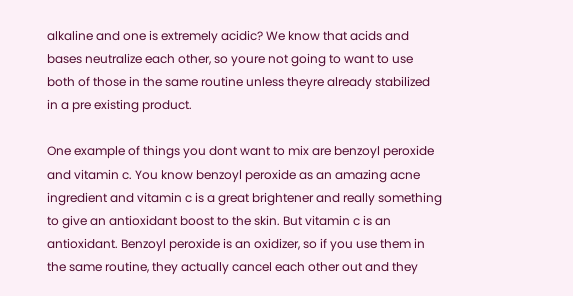alkaline and one is extremely acidic? We know that acids and bases neutralize each other, so youre not going to want to use both of those in the same routine unless theyre already stabilized in a pre existing product.

One example of things you dont want to mix are benzoyl peroxide and vitamin c. You know benzoyl peroxide as an amazing acne ingredient and vitamin c is a great brightener and really something to give an antioxidant boost to the skin. But vitamin c is an antioxidant. Benzoyl peroxide is an oxidizer, so if you use them in the same routine, they actually cancel each other out and they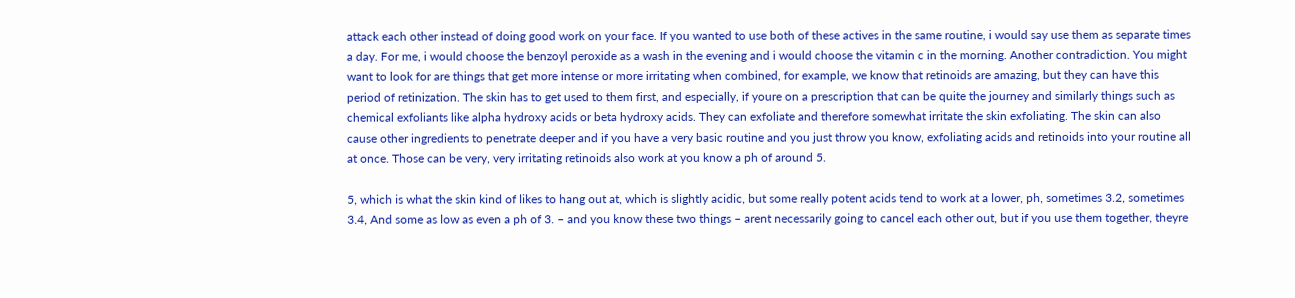attack each other instead of doing good work on your face. If you wanted to use both of these actives in the same routine, i would say use them as separate times a day. For me, i would choose the benzoyl peroxide as a wash in the evening and i would choose the vitamin c in the morning. Another contradiction. You might want to look for are things that get more intense or more irritating when combined, for example, we know that retinoids are amazing, but they can have this period of retinization. The skin has to get used to them first, and especially, if youre on a prescription that can be quite the journey and similarly things such as chemical exfoliants like alpha hydroxy acids or beta hydroxy acids. They can exfoliate and therefore somewhat irritate the skin exfoliating. The skin can also cause other ingredients to penetrate deeper and if you have a very basic routine and you just throw you know, exfoliating acids and retinoids into your routine all at once. Those can be very, very irritating retinoids also work at you know a ph of around 5.

5, which is what the skin kind of likes to hang out at, which is slightly acidic, but some really potent acids tend to work at a lower, ph, sometimes 3.2, sometimes 3.4, And some as low as even a ph of 3. – and you know these two things – arent necessarily going to cancel each other out, but if you use them together, theyre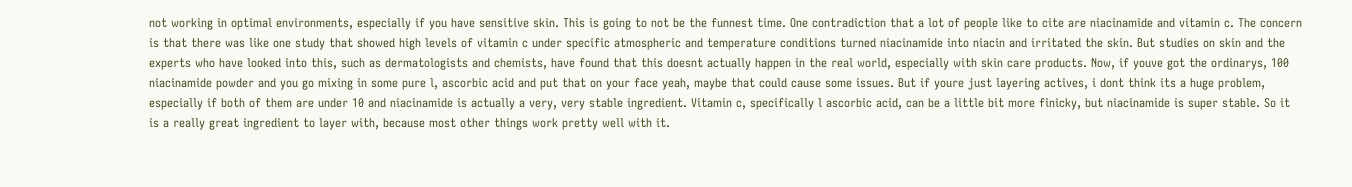not working in optimal environments, especially if you have sensitive skin. This is going to not be the funnest time. One contradiction that a lot of people like to cite are niacinamide and vitamin c. The concern is that there was like one study that showed high levels of vitamin c under specific atmospheric and temperature conditions turned niacinamide into niacin and irritated the skin. But studies on skin and the experts who have looked into this, such as dermatologists and chemists, have found that this doesnt actually happen in the real world, especially with skin care products. Now, if youve got the ordinarys, 100 niacinamide powder and you go mixing in some pure l, ascorbic acid and put that on your face yeah, maybe that could cause some issues. But if youre just layering actives, i dont think its a huge problem, especially if both of them are under 10 and niacinamide is actually a very, very stable ingredient. Vitamin c, specifically l ascorbic acid, can be a little bit more finicky, but niacinamide is super stable. So it is a really great ingredient to layer with, because most other things work pretty well with it.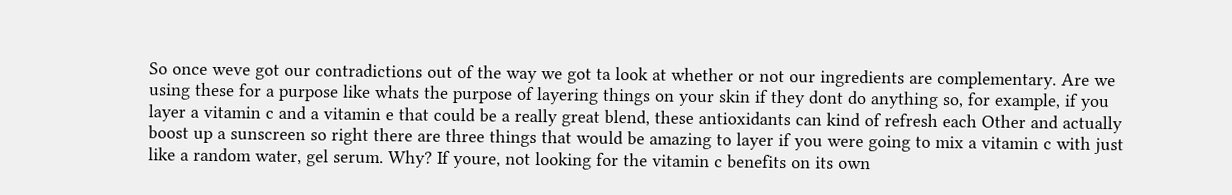So once weve got our contradictions out of the way we got ta look at whether or not our ingredients are complementary. Are we using these for a purpose like whats the purpose of layering things on your skin if they dont do anything so, for example, if you layer a vitamin c and a vitamin e that could be a really great blend, these antioxidants can kind of refresh each Other and actually boost up a sunscreen so right there are three things that would be amazing to layer if you were going to mix a vitamin c with just like a random water, gel serum. Why? If youre, not looking for the vitamin c benefits on its own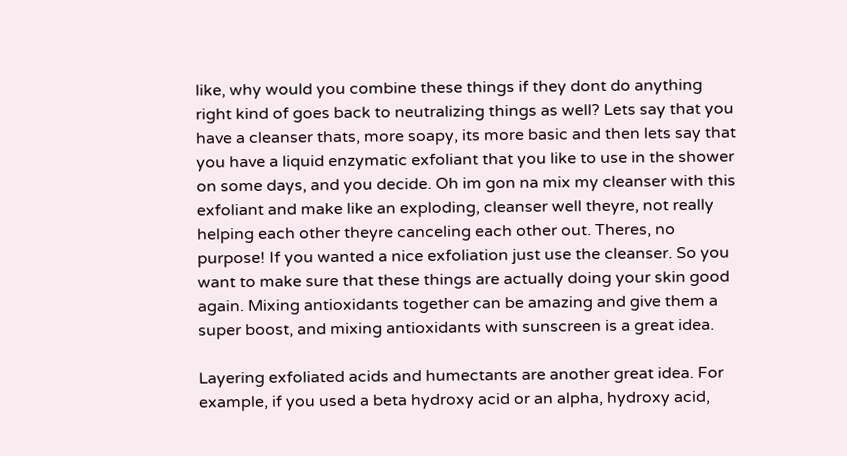like, why would you combine these things if they dont do anything right kind of goes back to neutralizing things as well? Lets say that you have a cleanser thats, more soapy, its more basic and then lets say that you have a liquid enzymatic exfoliant that you like to use in the shower on some days, and you decide. Oh im gon na mix my cleanser with this exfoliant and make like an exploding, cleanser well theyre, not really helping each other theyre canceling each other out. Theres, no purpose! If you wanted a nice exfoliation just use the cleanser. So you want to make sure that these things are actually doing your skin good again. Mixing antioxidants together can be amazing and give them a super boost, and mixing antioxidants with sunscreen is a great idea.

Layering exfoliated acids and humectants are another great idea. For example, if you used a beta hydroxy acid or an alpha, hydroxy acid,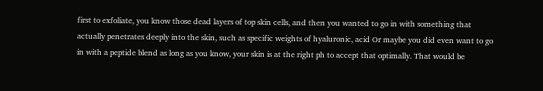first to exfoliate, you know those dead layers of top skin cells, and then you wanted to go in with something that actually penetrates deeply into the skin, such as specific weights of hyaluronic, acid Or maybe you did even want to go in with a peptide blend as long as you know, your skin is at the right ph to accept that optimally. That would be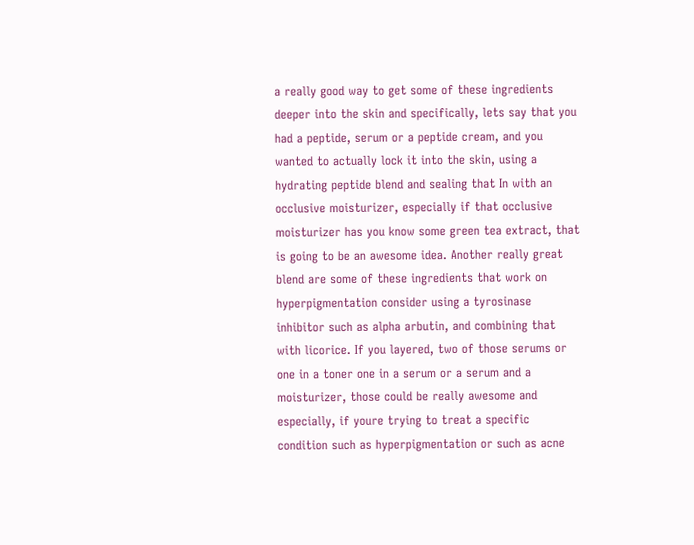a really good way to get some of these ingredients deeper into the skin and specifically, lets say that you had a peptide, serum or a peptide cream, and you wanted to actually lock it into the skin, using a hydrating peptide blend and sealing that In with an occlusive moisturizer, especially if that occlusive moisturizer has you know some green tea extract, that is going to be an awesome idea. Another really great blend are some of these ingredients that work on hyperpigmentation consider using a tyrosinase inhibitor such as alpha arbutin, and combining that with licorice. If you layered, two of those serums or one in a toner one in a serum or a serum and a moisturizer, those could be really awesome and especially, if youre trying to treat a specific condition such as hyperpigmentation or such as acne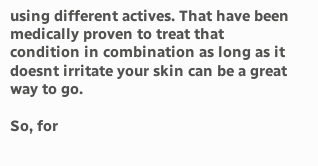using different actives. That have been medically proven to treat that condition in combination as long as it doesnt irritate your skin can be a great way to go.

So, for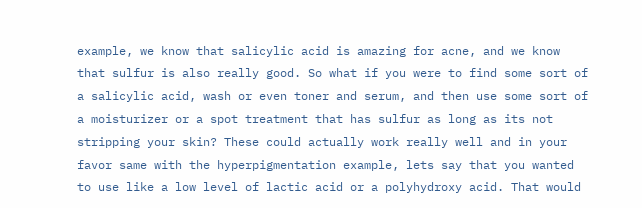example, we know that salicylic acid is amazing for acne, and we know that sulfur is also really good. So what if you were to find some sort of a salicylic acid, wash or even toner and serum, and then use some sort of a moisturizer or a spot treatment that has sulfur as long as its not stripping your skin? These could actually work really well and in your favor same with the hyperpigmentation example, lets say that you wanted to use like a low level of lactic acid or a polyhydroxy acid. That would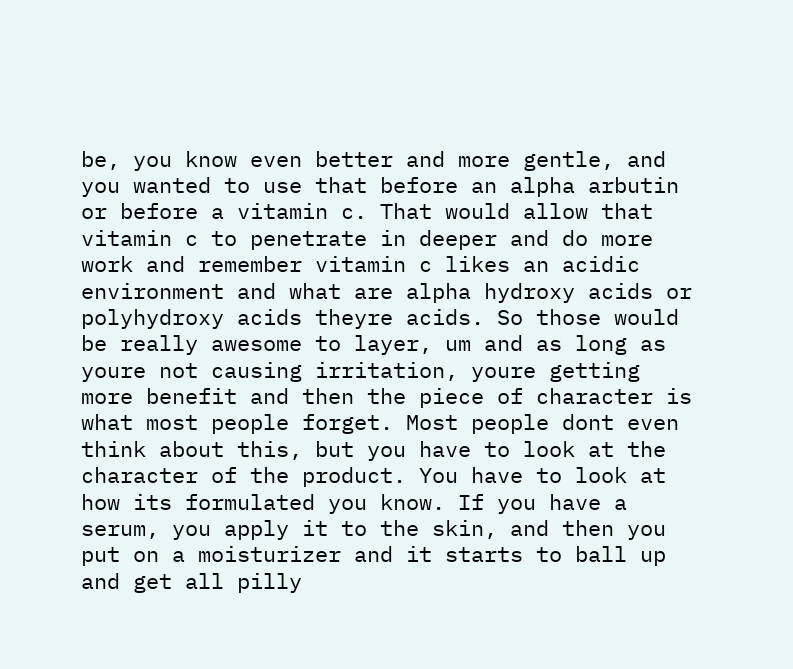be, you know even better and more gentle, and you wanted to use that before an alpha arbutin or before a vitamin c. That would allow that vitamin c to penetrate in deeper and do more work and remember vitamin c likes an acidic environment and what are alpha hydroxy acids or polyhydroxy acids theyre acids. So those would be really awesome to layer, um and as long as youre not causing irritation, youre getting more benefit and then the piece of character is what most people forget. Most people dont even think about this, but you have to look at the character of the product. You have to look at how its formulated you know. If you have a serum, you apply it to the skin, and then you put on a moisturizer and it starts to ball up and get all pilly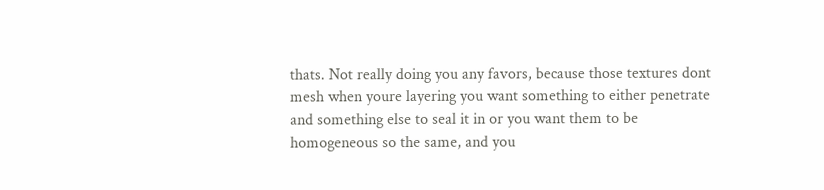thats. Not really doing you any favors, because those textures dont mesh when youre layering you want something to either penetrate and something else to seal it in or you want them to be homogeneous so the same, and you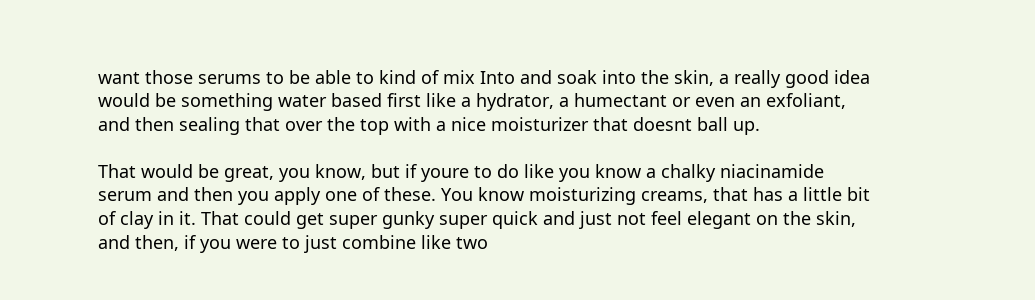want those serums to be able to kind of mix Into and soak into the skin, a really good idea would be something water based first like a hydrator, a humectant or even an exfoliant, and then sealing that over the top with a nice moisturizer that doesnt ball up.

That would be great, you know, but if youre to do like you know a chalky niacinamide serum and then you apply one of these. You know moisturizing creams, that has a little bit of clay in it. That could get super gunky super quick and just not feel elegant on the skin, and then, if you were to just combine like two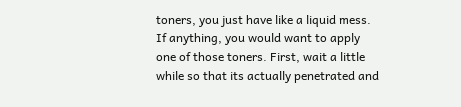toners, you just have like a liquid mess. If anything, you would want to apply one of those toners. First, wait a little while so that its actually penetrated and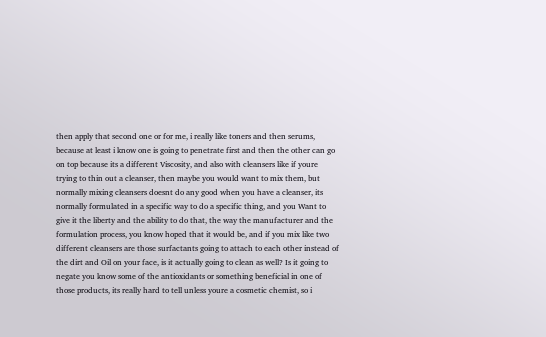then apply that second one or for me, i really like toners and then serums, because at least i know one is going to penetrate first and then the other can go on top because its a different Viscosity, and also with cleansers like if youre trying to thin out a cleanser, then maybe you would want to mix them, but normally mixing cleansers doesnt do any good when you have a cleanser, its normally formulated in a specific way to do a specific thing, and you Want to give it the liberty and the ability to do that, the way the manufacturer and the formulation process, you know hoped that it would be, and if you mix like two different cleansers are those surfactants going to attach to each other instead of the dirt and Oil on your face, is it actually going to clean as well? Is it going to negate you know some of the antioxidants or something beneficial in one of those products, its really hard to tell unless youre a cosmetic chemist, so i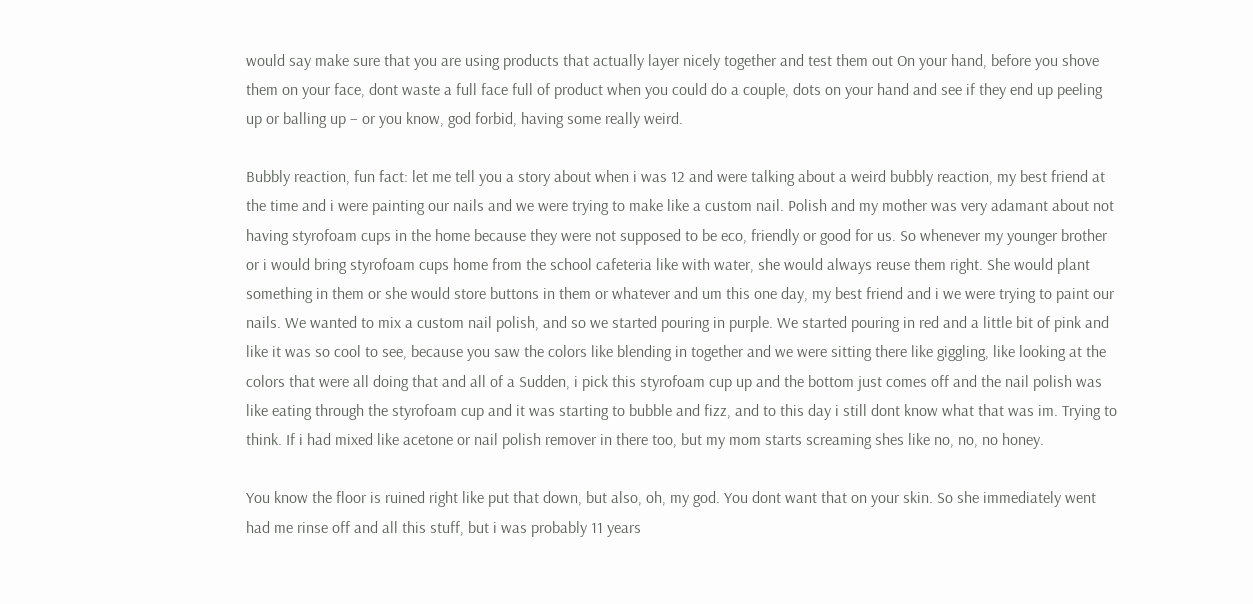would say make sure that you are using products that actually layer nicely together and test them out On your hand, before you shove them on your face, dont waste a full face full of product when you could do a couple, dots on your hand and see if they end up peeling up or balling up – or you know, god forbid, having some really weird.

Bubbly reaction, fun fact: let me tell you a story about when i was 12 and were talking about a weird bubbly reaction, my best friend at the time and i were painting our nails and we were trying to make like a custom nail. Polish and my mother was very adamant about not having styrofoam cups in the home because they were not supposed to be eco, friendly or good for us. So whenever my younger brother or i would bring styrofoam cups home from the school cafeteria like with water, she would always reuse them right. She would plant something in them or she would store buttons in them or whatever and um this one day, my best friend and i we were trying to paint our nails. We wanted to mix a custom nail polish, and so we started pouring in purple. We started pouring in red and a little bit of pink and like it was so cool to see, because you saw the colors like blending in together and we were sitting there like giggling, like looking at the colors that were all doing that and all of a Sudden, i pick this styrofoam cup up and the bottom just comes off and the nail polish was like eating through the styrofoam cup and it was starting to bubble and fizz, and to this day i still dont know what that was im. Trying to think. If i had mixed like acetone or nail polish remover in there too, but my mom starts screaming shes like no, no, no honey.

You know the floor is ruined right like put that down, but also, oh, my god. You dont want that on your skin. So she immediately went had me rinse off and all this stuff, but i was probably 11 years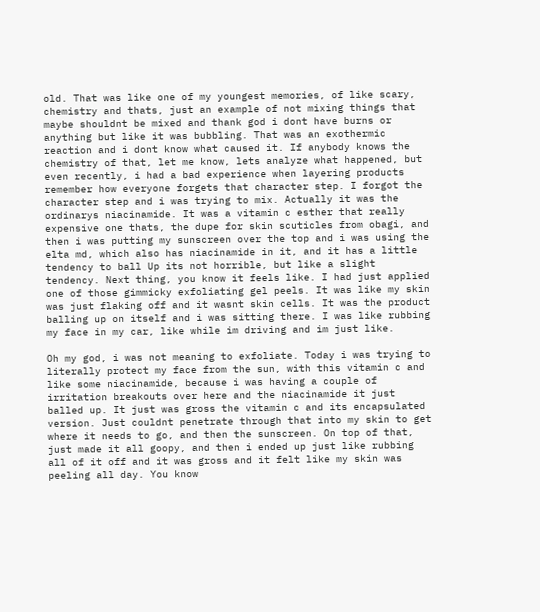old. That was like one of my youngest memories, of like scary, chemistry and thats, just an example of not mixing things that maybe shouldnt be mixed and thank god i dont have burns or anything but like it was bubbling. That was an exothermic reaction and i dont know what caused it. If anybody knows the chemistry of that, let me know, lets analyze what happened, but even recently, i had a bad experience when layering products remember how everyone forgets that character step. I forgot the character step and i was trying to mix. Actually it was the ordinarys niacinamide. It was a vitamin c esther that really expensive one thats, the dupe for skin scuticles from obagi, and then i was putting my sunscreen over the top and i was using the elta md, which also has niacinamide in it, and it has a little tendency to ball Up its not horrible, but like a slight tendency. Next thing, you know it feels like. I had just applied one of those gimmicky exfoliating gel peels. It was like my skin was just flaking off and it wasnt skin cells. It was the product balling up on itself and i was sitting there. I was like rubbing my face in my car, like while im driving and im just like.

Oh my god, i was not meaning to exfoliate. Today i was trying to literally protect my face from the sun, with this vitamin c and like some niacinamide, because i was having a couple of irritation breakouts over here and the niacinamide it just balled up. It just was gross the vitamin c and its encapsulated version. Just couldnt penetrate through that into my skin to get where it needs to go, and then the sunscreen. On top of that, just made it all goopy, and then i ended up just like rubbing all of it off and it was gross and it felt like my skin was peeling all day. You know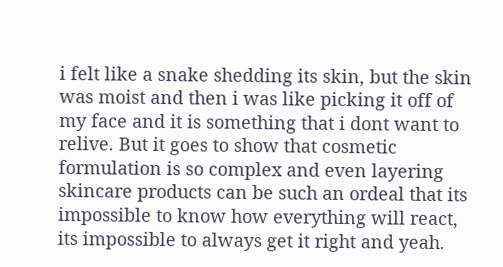i felt like a snake shedding its skin, but the skin was moist and then i was like picking it off of my face and it is something that i dont want to relive. But it goes to show that cosmetic formulation is so complex and even layering skincare products can be such an ordeal that its impossible to know how everything will react, its impossible to always get it right and yeah.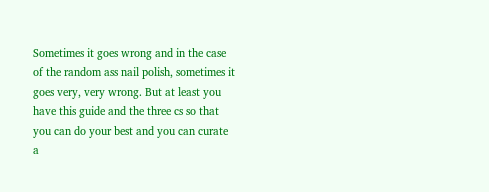Sometimes it goes wrong and in the case of the random ass nail polish, sometimes it goes very, very wrong. But at least you have this guide and the three cs so that you can do your best and you can curate a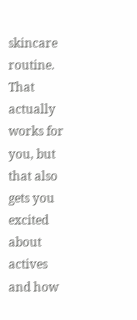skincare routine. That actually works for you, but that also gets you excited about actives and how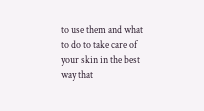to use them and what to do to take care of your skin in the best way that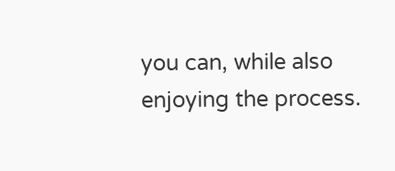you can, while also enjoying the process.